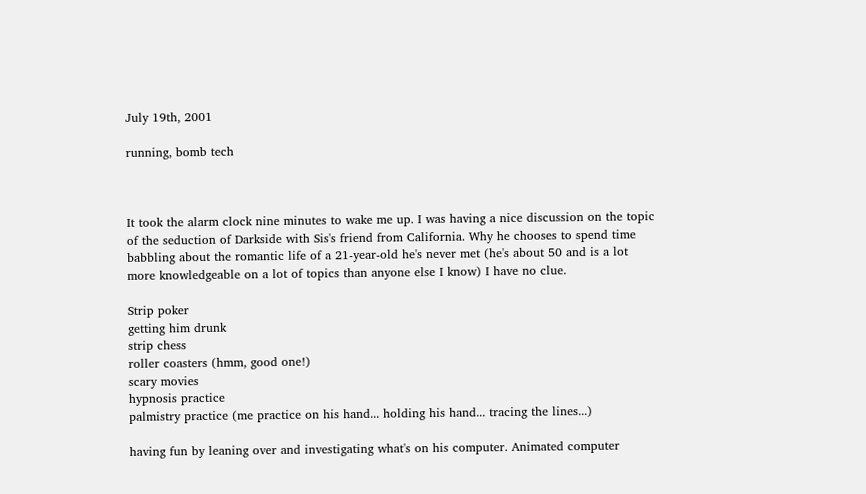July 19th, 2001

running, bomb tech



It took the alarm clock nine minutes to wake me up. I was having a nice discussion on the topic of the seduction of Darkside with Sis's friend from California. Why he chooses to spend time babbling about the romantic life of a 21-year-old he's never met (he's about 50 and is a lot more knowledgeable on a lot of topics than anyone else I know) I have no clue.

Strip poker
getting him drunk
strip chess
roller coasters (hmm, good one!)
scary movies
hypnosis practice
palmistry practice (me practice on his hand... holding his hand... tracing the lines...)

having fun by leaning over and investigating what's on his computer. Animated computer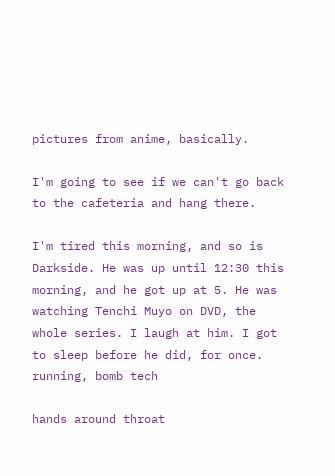pictures from anime, basically.

I'm going to see if we can't go back to the cafeteria and hang there.

I'm tired this morning, and so is Darkside. He was up until 12:30 this morning, and he got up at 5. He was watching Tenchi Muyo on DVD, the whole series. I laugh at him. I got to sleep before he did, for once.
running, bomb tech

hands around throat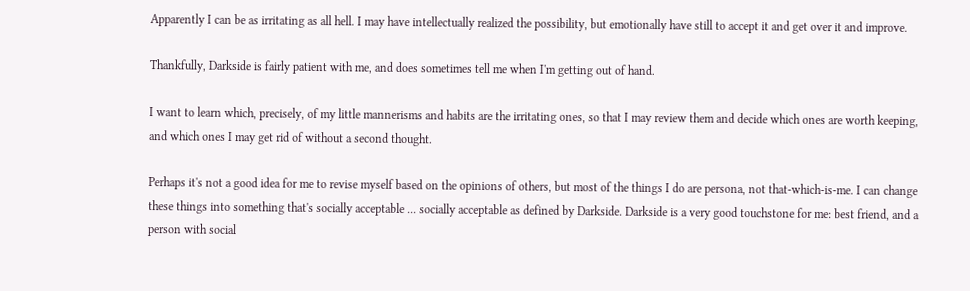Apparently I can be as irritating as all hell. I may have intellectually realized the possibility, but emotionally have still to accept it and get over it and improve.

Thankfully, Darkside is fairly patient with me, and does sometimes tell me when I'm getting out of hand.

I want to learn which, precisely, of my little mannerisms and habits are the irritating ones, so that I may review them and decide which ones are worth keeping, and which ones I may get rid of without a second thought.

Perhaps it's not a good idea for me to revise myself based on the opinions of others, but most of the things I do are persona, not that-which-is-me. I can change these things into something that's socially acceptable ... socially acceptable as defined by Darkside. Darkside is a very good touchstone for me: best friend, and a person with social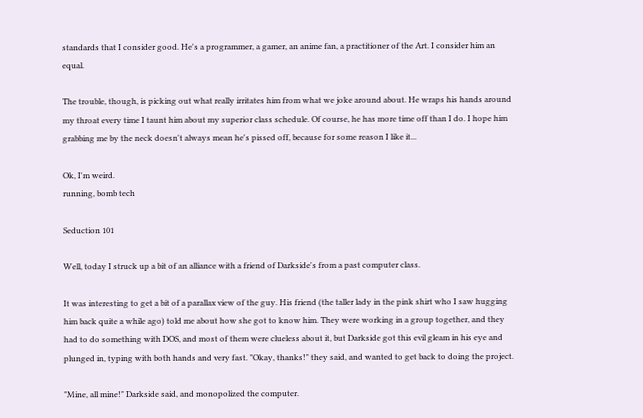standards that I consider good. He's a programmer, a gamer, an anime fan, a practitioner of the Art. I consider him an equal.

The trouble, though, is picking out what really irritates him from what we joke around about. He wraps his hands around my throat every time I taunt him about my superior class schedule. Of course, he has more time off than I do. I hope him grabbing me by the neck doesn't always mean he's pissed off, because for some reason I like it...

Ok, I'm weird.
running, bomb tech

Seduction 101

Well, today I struck up a bit of an alliance with a friend of Darkside's from a past computer class.

It was interesting to get a bit of a parallax view of the guy. His friend (the taller lady in the pink shirt who I saw hugging him back quite a while ago) told me about how she got to know him. They were working in a group together, and they had to do something with DOS, and most of them were clueless about it, but Darkside got this evil gleam in his eye and plunged in, typing with both hands and very fast. "Okay, thanks!" they said, and wanted to get back to doing the project.

"Mine, all mine!" Darkside said, and monopolized the computer.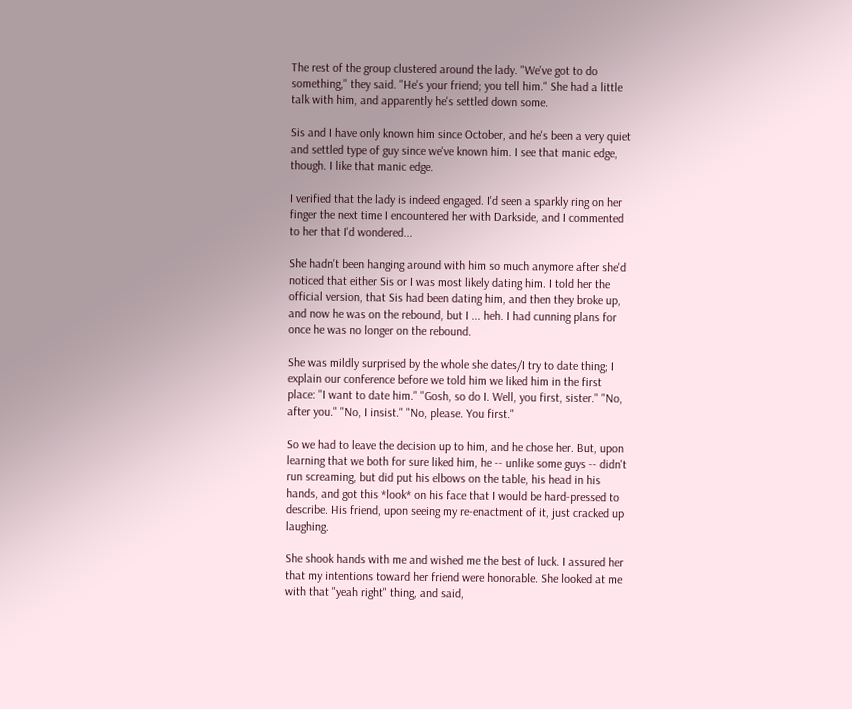The rest of the group clustered around the lady. "We've got to do something," they said. "He's your friend; you tell him." She had a little talk with him, and apparently he's settled down some.

Sis and I have only known him since October, and he's been a very quiet and settled type of guy since we've known him. I see that manic edge, though. I like that manic edge.

I verified that the lady is indeed engaged. I'd seen a sparkly ring on her finger the next time I encountered her with Darkside, and I commented to her that I'd wondered...

She hadn't been hanging around with him so much anymore after she'd noticed that either Sis or I was most likely dating him. I told her the official version, that Sis had been dating him, and then they broke up, and now he was on the rebound, but I ... heh. I had cunning plans for once he was no longer on the rebound.

She was mildly surprised by the whole she dates/I try to date thing; I explain our conference before we told him we liked him in the first place: "I want to date him." "Gosh, so do I. Well, you first, sister." "No, after you." "No, I insist." "No, please. You first."

So we had to leave the decision up to him, and he chose her. But, upon learning that we both for sure liked him, he -- unlike some guys -- didn't run screaming, but did put his elbows on the table, his head in his hands, and got this *look* on his face that I would be hard-pressed to describe. His friend, upon seeing my re-enactment of it, just cracked up laughing.

She shook hands with me and wished me the best of luck. I assured her that my intentions toward her friend were honorable. She looked at me with that "yeah right" thing, and said,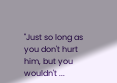"Just so long as you don't hurt him, but you wouldn't ...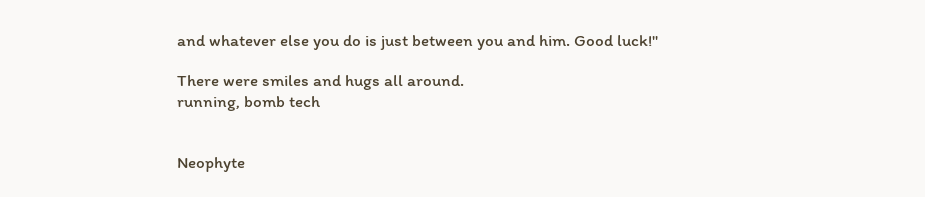and whatever else you do is just between you and him. Good luck!"

There were smiles and hugs all around.
running, bomb tech


Neophyte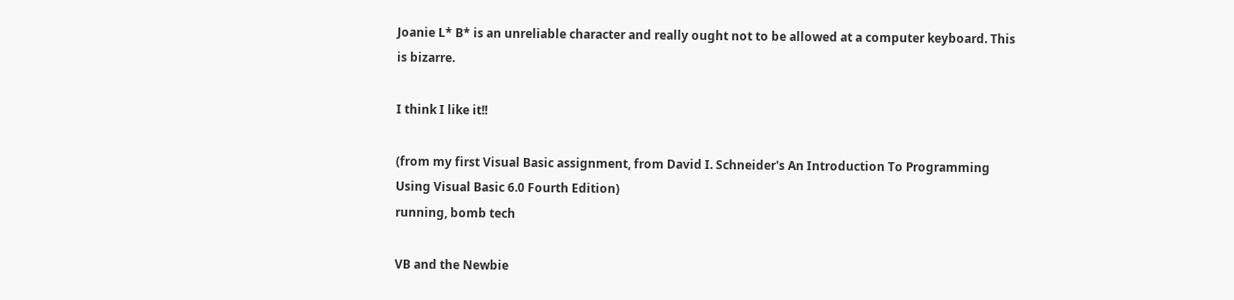Joanie L* B* is an unreliable character and really ought not to be allowed at a computer keyboard. This is bizarre.

I think I like it!!

(from my first Visual Basic assignment, from David I. Schneider's An Introduction To Programming Using Visual Basic 6.0 Fourth Edition)
running, bomb tech

VB and the Newbie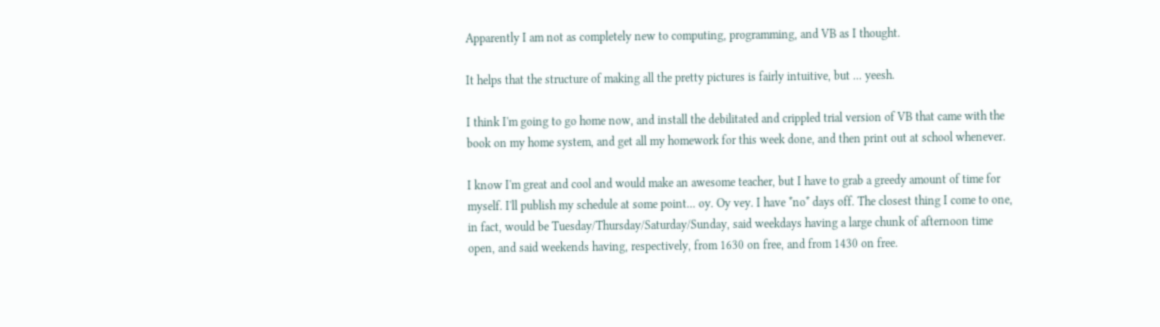Apparently I am not as completely new to computing, programming, and VB as I thought.

It helps that the structure of making all the pretty pictures is fairly intuitive, but ... yeesh.

I think I'm going to go home now, and install the debilitated and crippled trial version of VB that came with the book on my home system, and get all my homework for this week done, and then print out at school whenever.

I know I'm great and cool and would make an awesome teacher, but I have to grab a greedy amount of time for myself. I'll publish my schedule at some point... oy. Oy vey. I have *no* days off. The closest thing I come to one, in fact, would be Tuesday/Thursday/Saturday/Sunday, said weekdays having a large chunk of afternoon time open, and said weekends having, respectively, from 1630 on free, and from 1430 on free.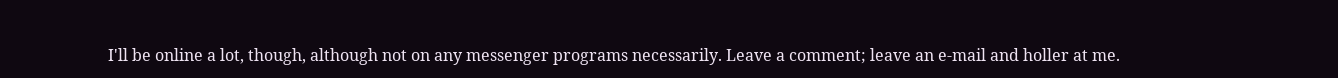I'll be online a lot, though, although not on any messenger programs necessarily. Leave a comment; leave an e-mail and holler at me.